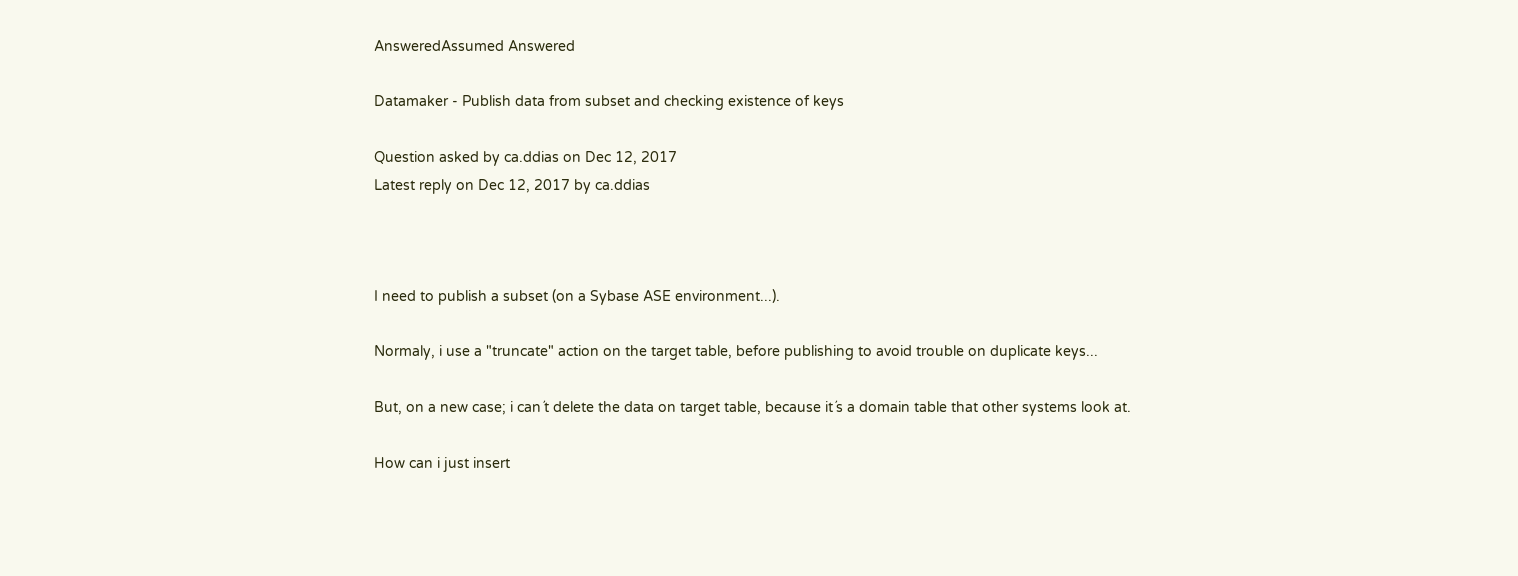AnsweredAssumed Answered

Datamaker - Publish data from subset and checking existence of keys

Question asked by ca.ddias on Dec 12, 2017
Latest reply on Dec 12, 2017 by ca.ddias



I need to publish a subset (on a Sybase ASE environment...).

Normaly, i use a "truncate" action on the target table, before publishing to avoid trouble on duplicate keys...

But, on a new case; i can´t delete the data on target table, because it´s a domain table that other systems look at.

How can i just insert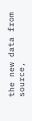the new data from source,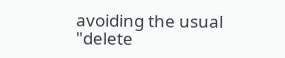avoiding the usual "delete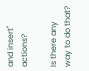and insert" actions?

Is there any way to do that?